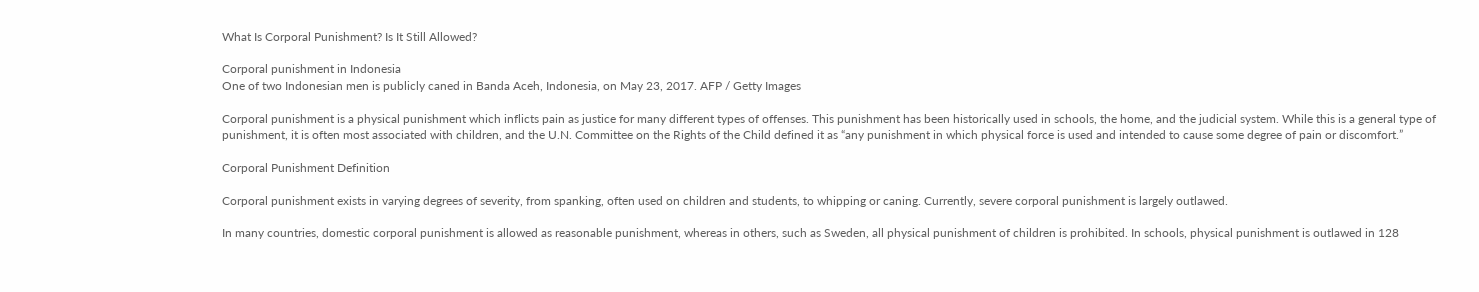What Is Corporal Punishment? Is It Still Allowed?

Corporal punishment in Indonesia
One of two Indonesian men is publicly caned in Banda Aceh, Indonesia, on May 23, 2017. AFP / Getty Images

Corporal punishment is a physical punishment which inflicts pain as justice for many different types of offenses. This punishment has been historically used in schools, the home, and the judicial system. While this is a general type of punishment, it is often most associated with children, and the U.N. Committee on the Rights of the Child defined it as “any punishment in which physical force is used and intended to cause some degree of pain or discomfort.”

Corporal Punishment Definition

Corporal punishment exists in varying degrees of severity, from spanking, often used on children and students, to whipping or caning. Currently, severe corporal punishment is largely outlawed.

In many countries, domestic corporal punishment is allowed as reasonable punishment, whereas in others, such as Sweden, all physical punishment of children is prohibited. In schools, physical punishment is outlawed in 128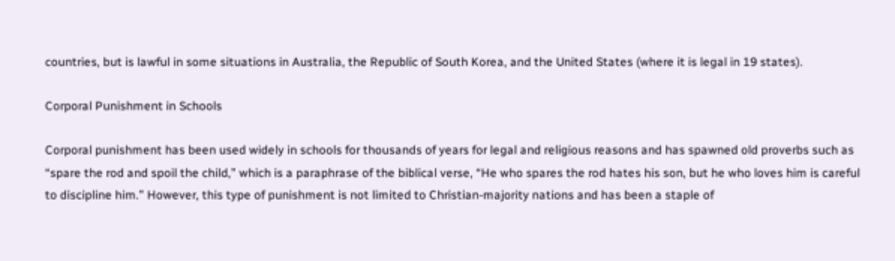countries, but is lawful in some situations in Australia, the Republic of South Korea, and the United States (where it is legal in 19 states).

Corporal Punishment in Schools

Corporal punishment has been used widely in schools for thousands of years for legal and religious reasons and has spawned old proverbs such as “spare the rod and spoil the child,” which is a paraphrase of the biblical verse, “He who spares the rod hates his son, but he who loves him is careful to discipline him.” However, this type of punishment is not limited to Christian-majority nations and has been a staple of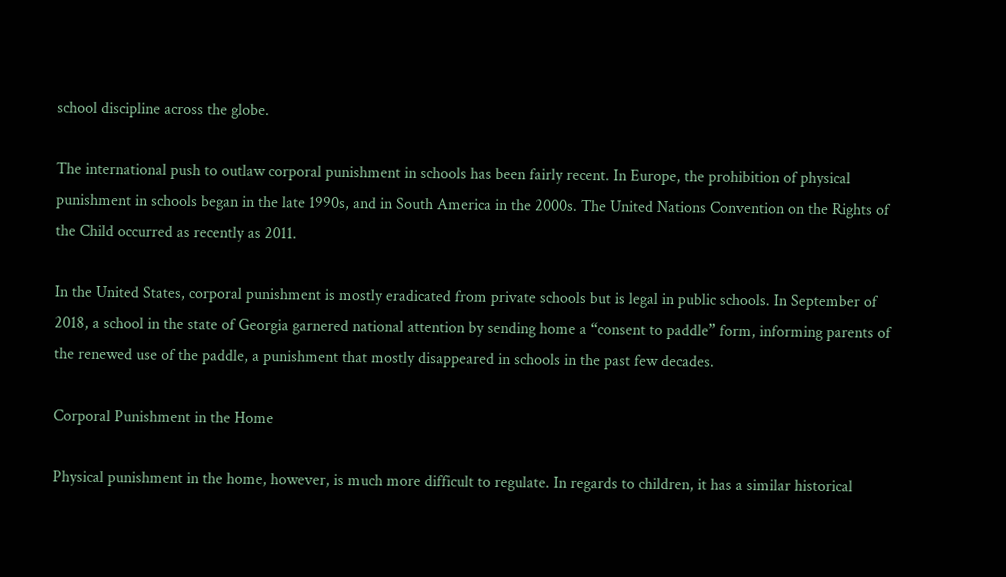school discipline across the globe.

The international push to outlaw corporal punishment in schools has been fairly recent. In Europe, the prohibition of physical punishment in schools began in the late 1990s, and in South America in the 2000s. The United Nations Convention on the Rights of the Child occurred as recently as 2011.

In the United States, corporal punishment is mostly eradicated from private schools but is legal in public schools. In September of 2018, a school in the state of Georgia garnered national attention by sending home a “consent to paddle” form, informing parents of the renewed use of the paddle, a punishment that mostly disappeared in schools in the past few decades.

Corporal Punishment in the Home

Physical punishment in the home, however, is much more difficult to regulate. In regards to children, it has a similar historical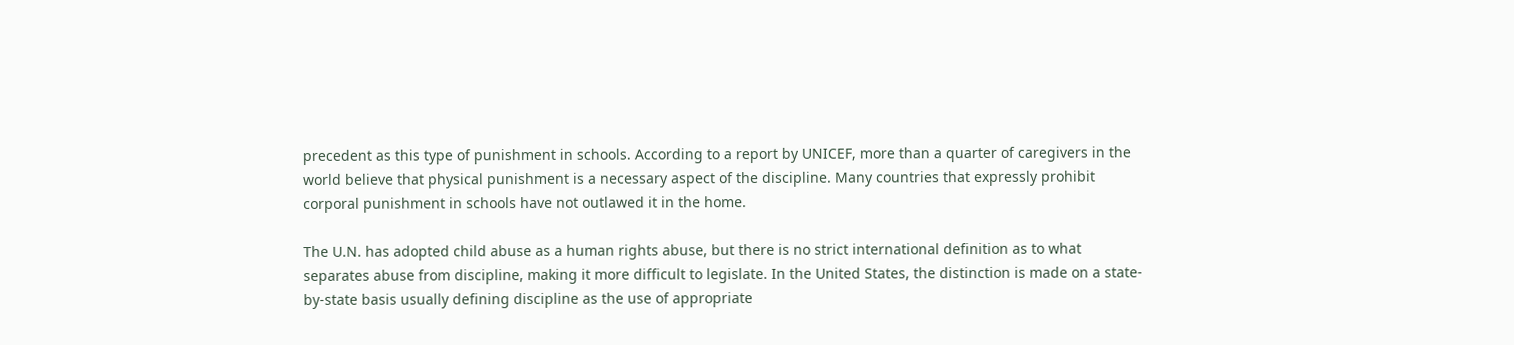precedent as this type of punishment in schools. According to a report by UNICEF, more than a quarter of caregivers in the world believe that physical punishment is a necessary aspect of the discipline. Many countries that expressly prohibit corporal punishment in schools have not outlawed it in the home.

The U.N. has adopted child abuse as a human rights abuse, but there is no strict international definition as to what separates abuse from discipline, making it more difficult to legislate. In the United States, the distinction is made on a state-by-state basis usually defining discipline as the use of appropriate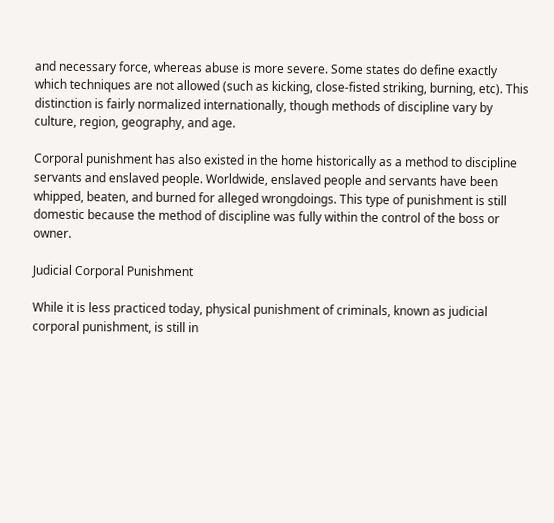and necessary force, whereas abuse is more severe. Some states do define exactly which techniques are not allowed (such as kicking, close-fisted striking, burning, etc). This distinction is fairly normalized internationally, though methods of discipline vary by culture, region, geography, and age.

Corporal punishment has also existed in the home historically as a method to discipline servants and enslaved people. Worldwide, enslaved people and servants have been whipped, beaten, and burned for alleged wrongdoings. This type of punishment is still domestic because the method of discipline was fully within the control of the boss or owner.

Judicial Corporal Punishment

While it is less practiced today, physical punishment of criminals, known as judicial corporal punishment, is still in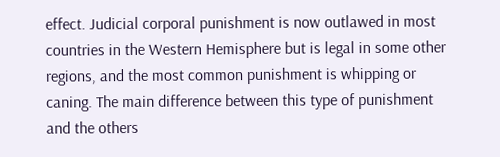effect. Judicial corporal punishment is now outlawed in most countries in the Western Hemisphere but is legal in some other regions, and the most common punishment is whipping or caning. The main difference between this type of punishment and the others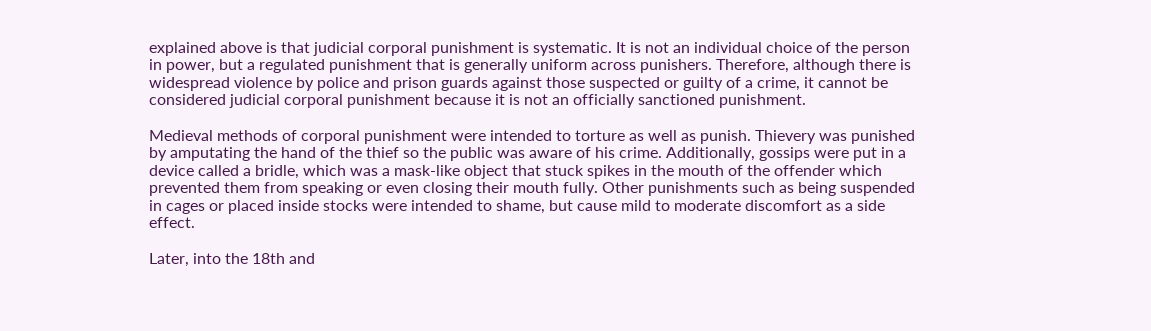explained above is that judicial corporal punishment is systematic. It is not an individual choice of the person in power, but a regulated punishment that is generally uniform across punishers. Therefore, although there is widespread violence by police and prison guards against those suspected or guilty of a crime, it cannot be considered judicial corporal punishment because it is not an officially sanctioned punishment.

Medieval methods of corporal punishment were intended to torture as well as punish. Thievery was punished by amputating the hand of the thief so the public was aware of his crime. Additionally, gossips were put in a device called a bridle, which was a mask-like object that stuck spikes in the mouth of the offender which prevented them from speaking or even closing their mouth fully. Other punishments such as being suspended in cages or placed inside stocks were intended to shame, but cause mild to moderate discomfort as a side effect.

Later, into the 18th and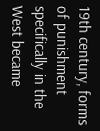19th century, forms of punishment specifically in the West became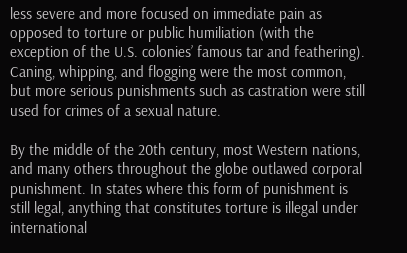less severe and more focused on immediate pain as opposed to torture or public humiliation (with the exception of the U.S. colonies’ famous tar and feathering). Caning, whipping, and flogging were the most common, but more serious punishments such as castration were still used for crimes of a sexual nature.

By the middle of the 20th century, most Western nations, and many others throughout the globe outlawed corporal punishment. In states where this form of punishment is still legal, anything that constitutes torture is illegal under international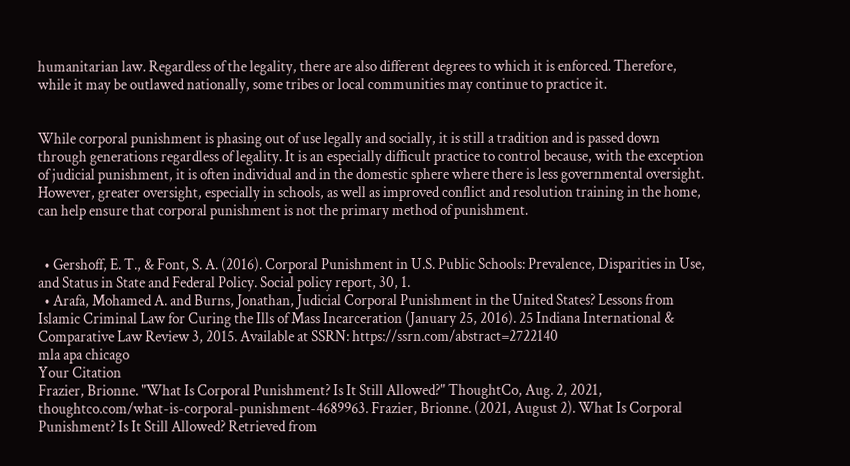humanitarian law. Regardless of the legality, there are also different degrees to which it is enforced. Therefore, while it may be outlawed nationally, some tribes or local communities may continue to practice it.


While corporal punishment is phasing out of use legally and socially, it is still a tradition and is passed down through generations regardless of legality. It is an especially difficult practice to control because, with the exception of judicial punishment, it is often individual and in the domestic sphere where there is less governmental oversight. However, greater oversight, especially in schools, as well as improved conflict and resolution training in the home, can help ensure that corporal punishment is not the primary method of punishment.


  • Gershoff, E. T., & Font, S. A. (2016). Corporal Punishment in U.S. Public Schools: Prevalence, Disparities in Use, and Status in State and Federal Policy. Social policy report, 30, 1.
  • Arafa, Mohamed A. and Burns, Jonathan, Judicial Corporal Punishment in the United States? Lessons from Islamic Criminal Law for Curing the Ills of Mass Incarceration (January 25, 2016). 25 Indiana International & Comparative Law Review 3, 2015. Available at SSRN: https://ssrn.com/abstract=2722140
mla apa chicago
Your Citation
Frazier, Brionne. "What Is Corporal Punishment? Is It Still Allowed?" ThoughtCo, Aug. 2, 2021, thoughtco.com/what-is-corporal-punishment-4689963. Frazier, Brionne. (2021, August 2). What Is Corporal Punishment? Is It Still Allowed? Retrieved from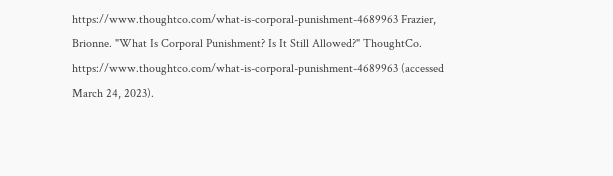https://www.thoughtco.com/what-is-corporal-punishment-4689963 Frazier, Brionne. "What Is Corporal Punishment? Is It Still Allowed?" ThoughtCo. https://www.thoughtco.com/what-is-corporal-punishment-4689963 (accessed March 24, 2023).